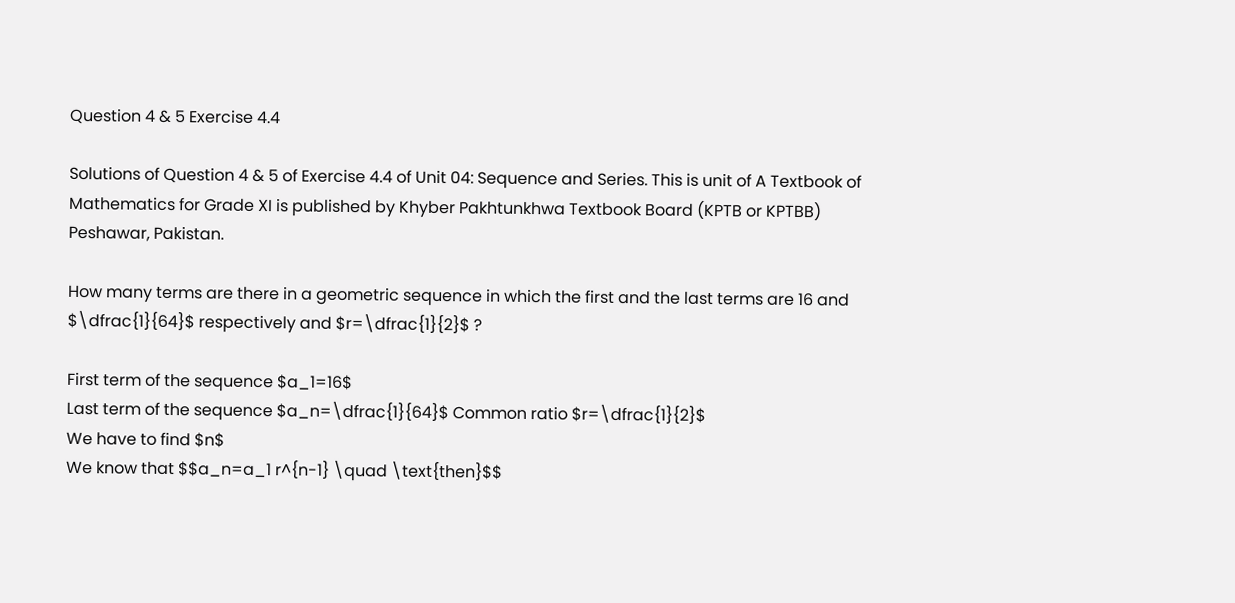Question 4 & 5 Exercise 4.4

Solutions of Question 4 & 5 of Exercise 4.4 of Unit 04: Sequence and Series. This is unit of A Textbook of Mathematics for Grade XI is published by Khyber Pakhtunkhwa Textbook Board (KPTB or KPTBB) Peshawar, Pakistan.

How many terms are there in a geometric sequence in which the first and the last terms are 16 and $\dfrac{1}{64}$ respectively and $r=\dfrac{1}{2}$ ?

First term of the sequence $a_1=16$
Last term of the sequence $a_n=\dfrac{1}{64}$ Common ratio $r=\dfrac{1}{2}$
We have to find $n$
We know that $$a_n=a_1 r^{n-1} \quad \text{then}$$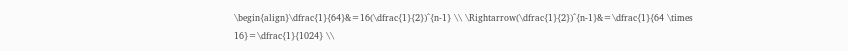\begin{align}\dfrac{1}{64}&=16(\dfrac{1}{2})^{n-1} \\ \Rightarrow(\dfrac{1}{2})^{n-1}&=\dfrac{1}{64 \times 16}=\dfrac{1}{1024} \\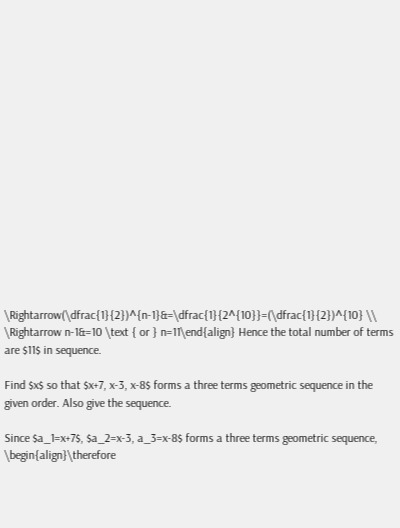\Rightarrow(\dfrac{1}{2})^{n-1}&=\dfrac{1}{2^{10}}=(\dfrac{1}{2})^{10} \\ \Rightarrow n-1&=10 \text { or } n=11\end{align} Hence the total number of terms are $11$ in sequence.

Find $x$ so that $x+7, x-3, x-8$ forms a three terms geometric sequence in the given order. Also give the sequence.

Since $a_1=x+7$, $a_2=x-3, a_3=x-8$ forms a three terms geometric sequence,
\begin{align}\therefore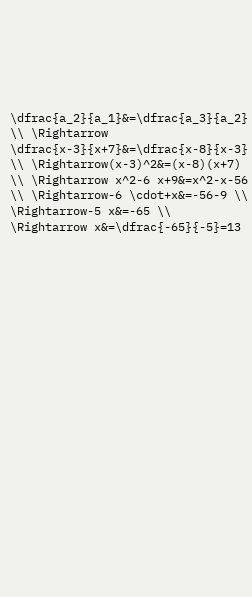\dfrac{a_2}{a_1}&=\dfrac{a_3}{a_2} \\ \Rightarrow \dfrac{x-3}{x+7}&=\dfrac{x-8}{x-3} \\ \Rightarrow(x-3)^2&=(x-8)(x+7) \\ \Rightarrow x^2-6 x+9&=x^2-x-56 \\ \Rightarrow-6 \cdot+x&=-56-9 \\ \Rightarrow-5 x&=-65 \\ \Rightarrow x&=\dfrac{-65}{-5}=13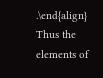.\end{align} Thus the elements of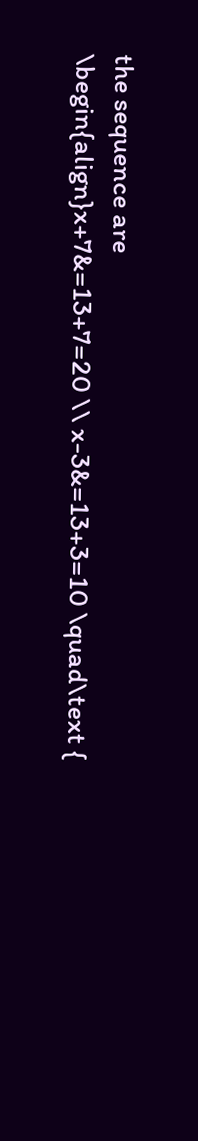the sequence are
\begin{align}x+7&=13+7=20 \\ x-3&=13+3=10 \quad\text {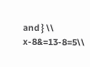and } \\ x-8&=13-8=5\\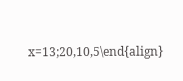x=13;20,10,5\end{align}